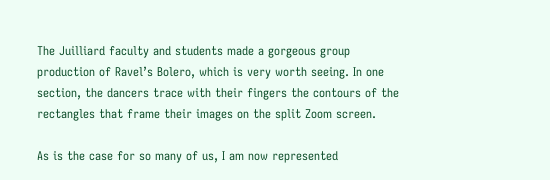The Juilliard faculty and students made a gorgeous group production of Ravel’s Bolero, which is very worth seeing. In one section, the dancers trace with their fingers the contours of the rectangles that frame their images on the split Zoom screen.

As is the case for so many of us, I am now represented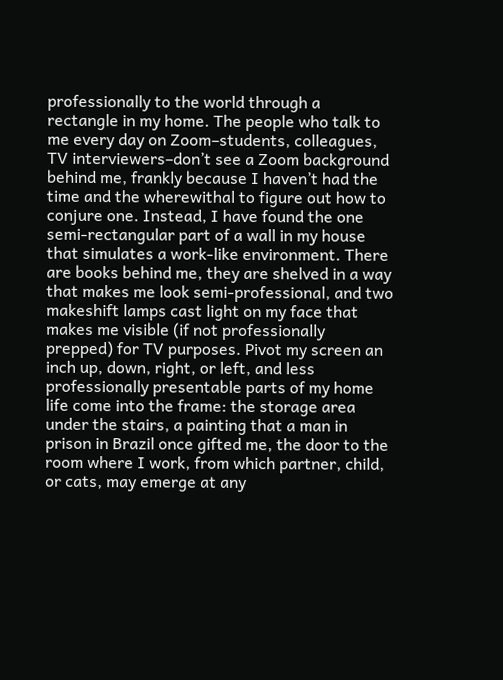professionally to the world through a rectangle in my home. The people who talk to me every day on Zoom–students, colleagues, TV interviewers–don’t see a Zoom background behind me, frankly because I haven’t had the time and the wherewithal to figure out how to conjure one. Instead, I have found the one semi-rectangular part of a wall in my house that simulates a work-like environment. There are books behind me, they are shelved in a way that makes me look semi-professional, and two makeshift lamps cast light on my face that makes me visible (if not professionally prepped) for TV purposes. Pivot my screen an inch up, down, right, or left, and less professionally presentable parts of my home life come into the frame: the storage area under the stairs, a painting that a man in prison in Brazil once gifted me, the door to the room where I work, from which partner, child, or cats, may emerge at any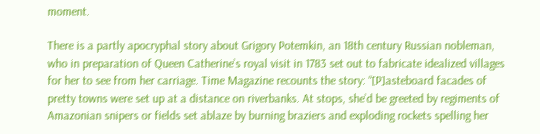moment.

There is a partly apocryphal story about Grigory Potemkin, an 18th century Russian nobleman, who in preparation of Queen Catherine’s royal visit in 1783 set out to fabricate idealized villages for her to see from her carriage. Time Magazine recounts the story: “[P]asteboard facades of pretty towns were set up at a distance on riverbanks. At stops, she’d be greeted by regiments of Amazonian snipers or fields set ablaze by burning braziers and exploding rockets spelling her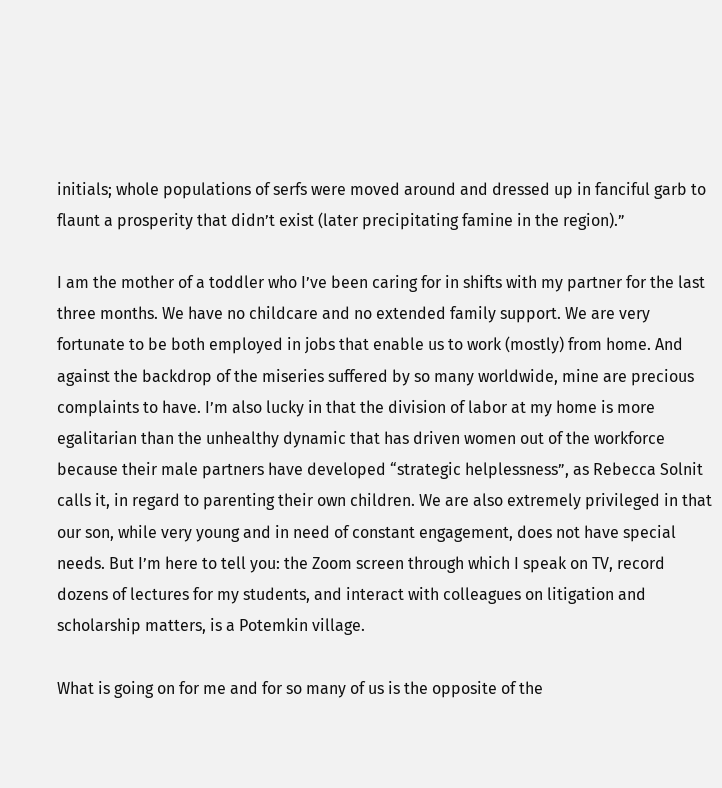initials; whole populations of serfs were moved around and dressed up in fanciful garb to flaunt a prosperity that didn’t exist (later precipitating famine in the region).”

I am the mother of a toddler who I’ve been caring for in shifts with my partner for the last three months. We have no childcare and no extended family support. We are very fortunate to be both employed in jobs that enable us to work (mostly) from home. And against the backdrop of the miseries suffered by so many worldwide, mine are precious complaints to have. I’m also lucky in that the division of labor at my home is more egalitarian than the unhealthy dynamic that has driven women out of the workforce because their male partners have developed “strategic helplessness”, as Rebecca Solnit calls it, in regard to parenting their own children. We are also extremely privileged in that our son, while very young and in need of constant engagement, does not have special needs. But I’m here to tell you: the Zoom screen through which I speak on TV, record dozens of lectures for my students, and interact with colleagues on litigation and scholarship matters, is a Potemkin village.

What is going on for me and for so many of us is the opposite of the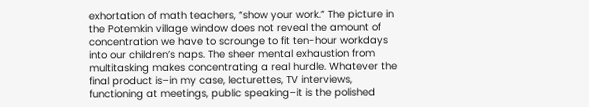exhortation of math teachers, “show your work.” The picture in the Potemkin village window does not reveal the amount of concentration we have to scrounge to fit ten-hour workdays into our children’s naps. The sheer mental exhaustion from multitasking makes concentrating a real hurdle. Whatever the final product is–in my case, lecturettes, TV interviews, functioning at meetings, public speaking–it is the polished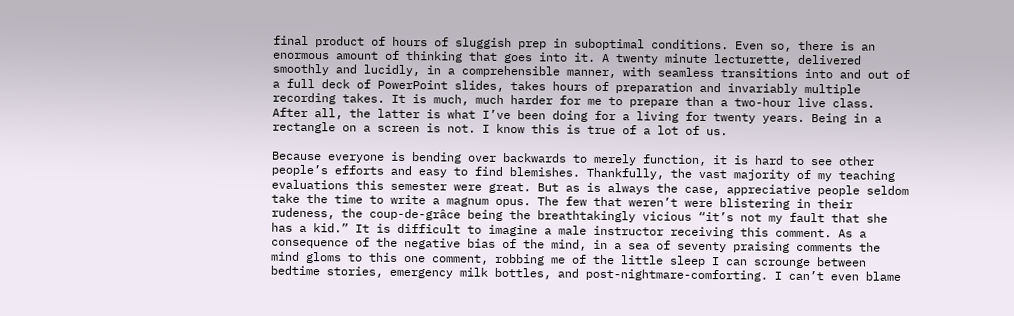final product of hours of sluggish prep in suboptimal conditions. Even so, there is an enormous amount of thinking that goes into it. A twenty minute lecturette, delivered smoothly and lucidly, in a comprehensible manner, with seamless transitions into and out of a full deck of PowerPoint slides, takes hours of preparation and invariably multiple recording takes. It is much, much harder for me to prepare than a two-hour live class. After all, the latter is what I’ve been doing for a living for twenty years. Being in a rectangle on a screen is not. I know this is true of a lot of us.

Because everyone is bending over backwards to merely function, it is hard to see other people’s efforts and easy to find blemishes. Thankfully, the vast majority of my teaching evaluations this semester were great. But as is always the case, appreciative people seldom take the time to write a magnum opus. The few that weren’t were blistering in their rudeness, the coup-de-grâce being the breathtakingly vicious “it’s not my fault that she has a kid.” It is difficult to imagine a male instructor receiving this comment. As a consequence of the negative bias of the mind, in a sea of seventy praising comments the mind gloms to this one comment, robbing me of the little sleep I can scrounge between bedtime stories, emergency milk bottles, and post-nightmare-comforting. I can’t even blame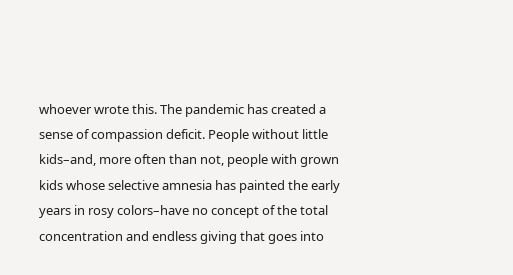whoever wrote this. The pandemic has created a sense of compassion deficit. People without little kids–and, more often than not, people with grown kids whose selective amnesia has painted the early years in rosy colors–have no concept of the total concentration and endless giving that goes into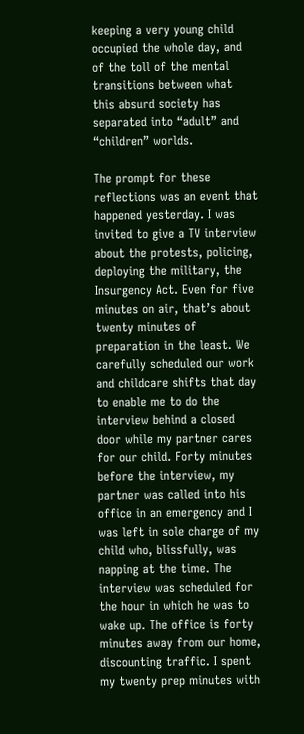keeping a very young child occupied the whole day, and of the toll of the mental transitions between what this absurd society has separated into “adult” and “children” worlds.

The prompt for these reflections was an event that happened yesterday. I was invited to give a TV interview about the protests, policing, deploying the military, the Insurgency Act. Even for five minutes on air, that’s about twenty minutes of preparation in the least. We carefully scheduled our work and childcare shifts that day to enable me to do the interview behind a closed door while my partner cares for our child. Forty minutes before the interview, my partner was called into his office in an emergency and I was left in sole charge of my child who, blissfully, was napping at the time. The interview was scheduled for the hour in which he was to wake up. The office is forty minutes away from our home, discounting traffic. I spent my twenty prep minutes with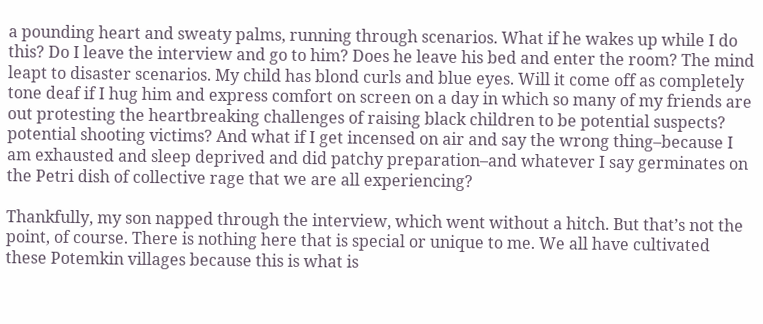a pounding heart and sweaty palms, running through scenarios. What if he wakes up while I do this? Do I leave the interview and go to him? Does he leave his bed and enter the room? The mind leapt to disaster scenarios. My child has blond curls and blue eyes. Will it come off as completely tone deaf if I hug him and express comfort on screen on a day in which so many of my friends are out protesting the heartbreaking challenges of raising black children to be potential suspects? potential shooting victims? And what if I get incensed on air and say the wrong thing–because I am exhausted and sleep deprived and did patchy preparation–and whatever I say germinates on the Petri dish of collective rage that we are all experiencing?

Thankfully, my son napped through the interview, which went without a hitch. But that’s not the point, of course. There is nothing here that is special or unique to me. We all have cultivated these Potemkin villages because this is what is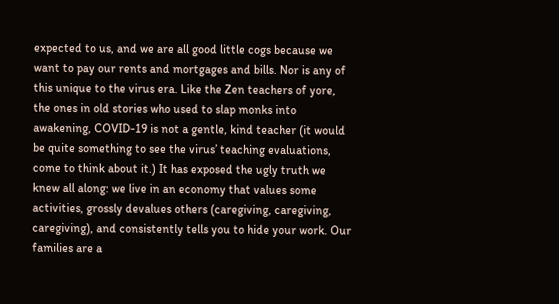expected to us, and we are all good little cogs because we want to pay our rents and mortgages and bills. Nor is any of this unique to the virus era. Like the Zen teachers of yore, the ones in old stories who used to slap monks into awakening, COVID-19 is not a gentle, kind teacher (it would be quite something to see the virus’ teaching evaluations, come to think about it.) It has exposed the ugly truth we knew all along: we live in an economy that values some activities, grossly devalues others (caregiving, caregiving, caregiving), and consistently tells you to hide your work. Our families are a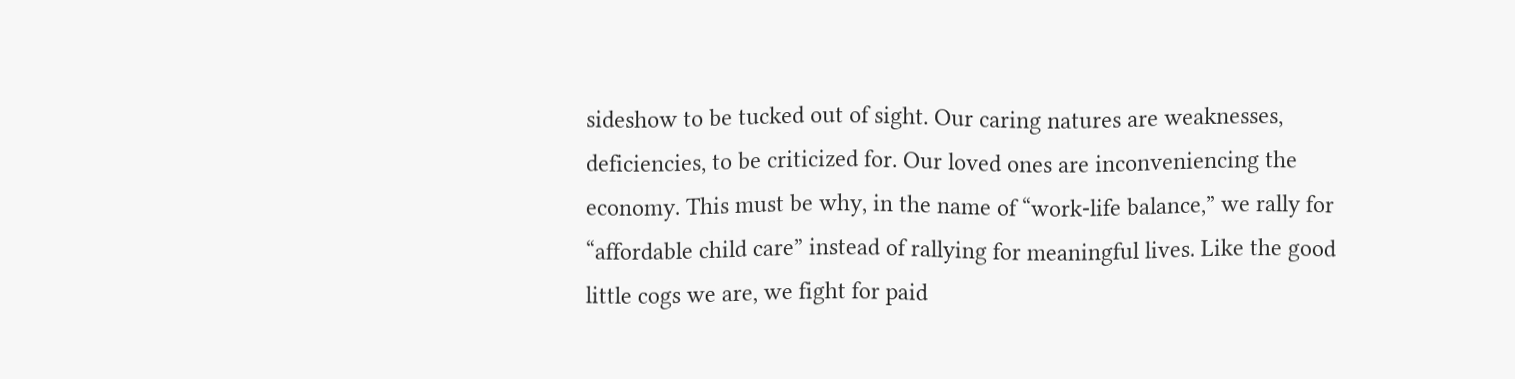sideshow to be tucked out of sight. Our caring natures are weaknesses, deficiencies, to be criticized for. Our loved ones are inconveniencing the economy. This must be why, in the name of “work-life balance,” we rally for “affordable child care” instead of rallying for meaningful lives. Like the good little cogs we are, we fight for paid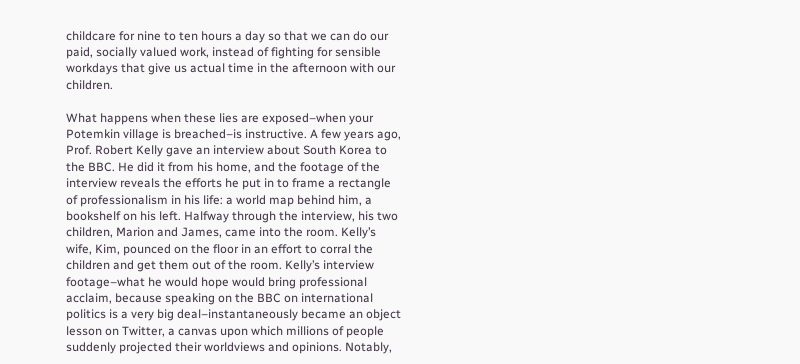childcare for nine to ten hours a day so that we can do our paid, socially valued work, instead of fighting for sensible workdays that give us actual time in the afternoon with our children.

What happens when these lies are exposed–when your Potemkin village is breached–is instructive. A few years ago, Prof. Robert Kelly gave an interview about South Korea to the BBC. He did it from his home, and the footage of the interview reveals the efforts he put in to frame a rectangle of professionalism in his life: a world map behind him, a bookshelf on his left. Halfway through the interview, his two children, Marion and James, came into the room. Kelly’s wife, Kim, pounced on the floor in an effort to corral the children and get them out of the room. Kelly’s interview footage–what he would hope would bring professional acclaim, because speaking on the BBC on international politics is a very big deal–instantaneously became an object lesson on Twitter, a canvas upon which millions of people suddenly projected their worldviews and opinions. Notably,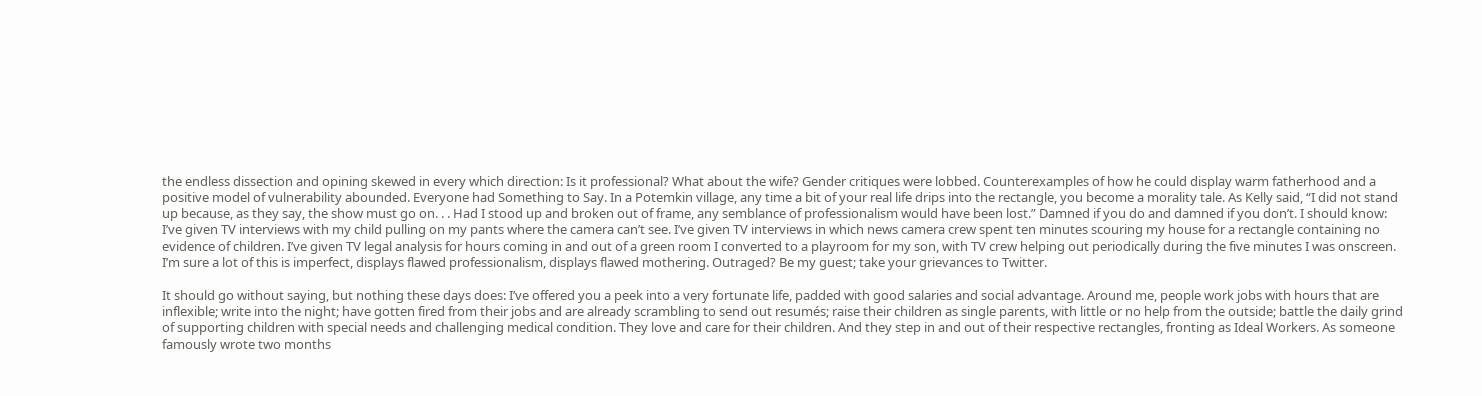the endless dissection and opining skewed in every which direction: Is it professional? What about the wife? Gender critiques were lobbed. Counterexamples of how he could display warm fatherhood and a positive model of vulnerability abounded. Everyone had Something to Say. In a Potemkin village, any time a bit of your real life drips into the rectangle, you become a morality tale. As Kelly said, “I did not stand up because, as they say, the show must go on. . . Had I stood up and broken out of frame, any semblance of professionalism would have been lost.” Damned if you do and damned if you don’t. I should know: I’ve given TV interviews with my child pulling on my pants where the camera can’t see. I’ve given TV interviews in which news camera crew spent ten minutes scouring my house for a rectangle containing no evidence of children. I’ve given TV legal analysis for hours coming in and out of a green room I converted to a playroom for my son, with TV crew helping out periodically during the five minutes I was onscreen. I’m sure a lot of this is imperfect, displays flawed professionalism, displays flawed mothering. Outraged? Be my guest; take your grievances to Twitter.

It should go without saying, but nothing these days does: I’ve offered you a peek into a very fortunate life, padded with good salaries and social advantage. Around me, people work jobs with hours that are inflexible; write into the night; have gotten fired from their jobs and are already scrambling to send out resumés; raise their children as single parents, with little or no help from the outside; battle the daily grind of supporting children with special needs and challenging medical condition. They love and care for their children. And they step in and out of their respective rectangles, fronting as Ideal Workers. As someone famously wrote two months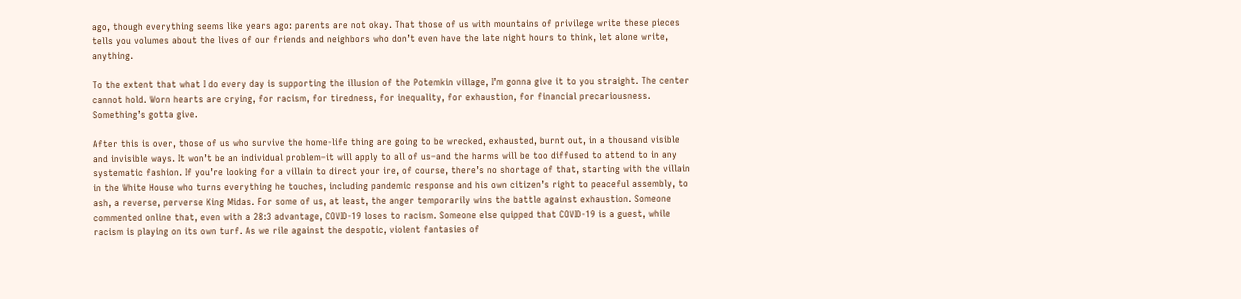ago, though everything seems like years ago: parents are not okay. That those of us with mountains of privilege write these pieces tells you volumes about the lives of our friends and neighbors who don’t even have the late night hours to think, let alone write, anything.

To the extent that what I do every day is supporting the illusion of the Potemkin village, I’m gonna give it to you straight. The center cannot hold. Worn hearts are crying, for racism, for tiredness, for inequality, for exhaustion, for financial precariousness. Something’s gotta give.

After this is over, those of us who survive the home-life thing are going to be wrecked, exhausted, burnt out, in a thousand visible and invisible ways. It won’t be an individual problem–it will apply to all of us–and the harms will be too diffused to attend to in any systematic fashion. If you’re looking for a villain to direct your ire, of course, there’s no shortage of that, starting with the villain in the White House who turns everything he touches, including pandemic response and his own citizen’s right to peaceful assembly, to ash, a reverse, perverse King Midas. For some of us, at least, the anger temporarily wins the battle against exhaustion. Someone commented online that, even with a 28:3 advantage, COVID-19 loses to racism. Someone else quipped that COVID-19 is a guest, while racism is playing on its own turf. As we rile against the despotic, violent fantasies of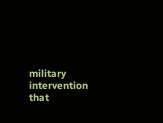military intervention that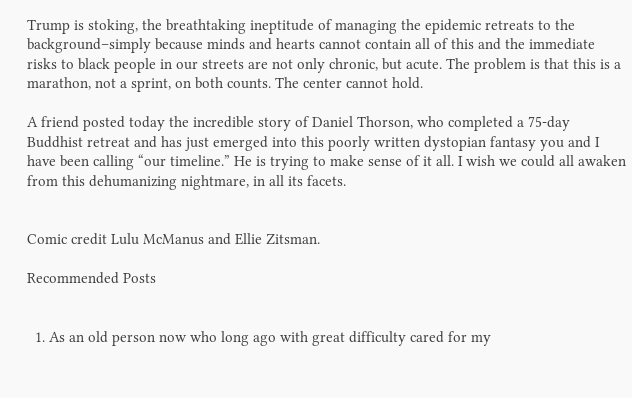Trump is stoking, the breathtaking ineptitude of managing the epidemic retreats to the background–simply because minds and hearts cannot contain all of this and the immediate risks to black people in our streets are not only chronic, but acute. The problem is that this is a marathon, not a sprint, on both counts. The center cannot hold.

A friend posted today the incredible story of Daniel Thorson, who completed a 75-day Buddhist retreat and has just emerged into this poorly written dystopian fantasy you and I have been calling “our timeline.” He is trying to make sense of it all. I wish we could all awaken from this dehumanizing nightmare, in all its facets.


Comic credit Lulu McManus and Ellie Zitsman.

Recommended Posts


  1. As an old person now who long ago with great difficulty cared for my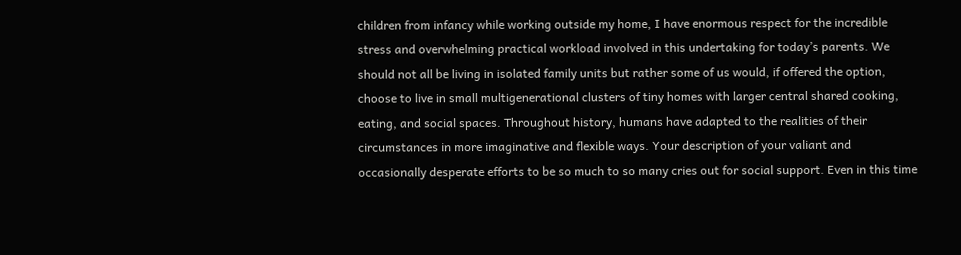children from infancy while working outside my home, I have enormous respect for the incredible stress and overwhelming practical workload involved in this undertaking for today’s parents. We should not all be living in isolated family units but rather some of us would, if offered the option, choose to live in small multigenerational clusters of tiny homes with larger central shared cooking, eating, and social spaces. Throughout history, humans have adapted to the realities of their circumstances in more imaginative and flexible ways. Your description of your valiant and occasionally desperate efforts to be so much to so many cries out for social support. Even in this time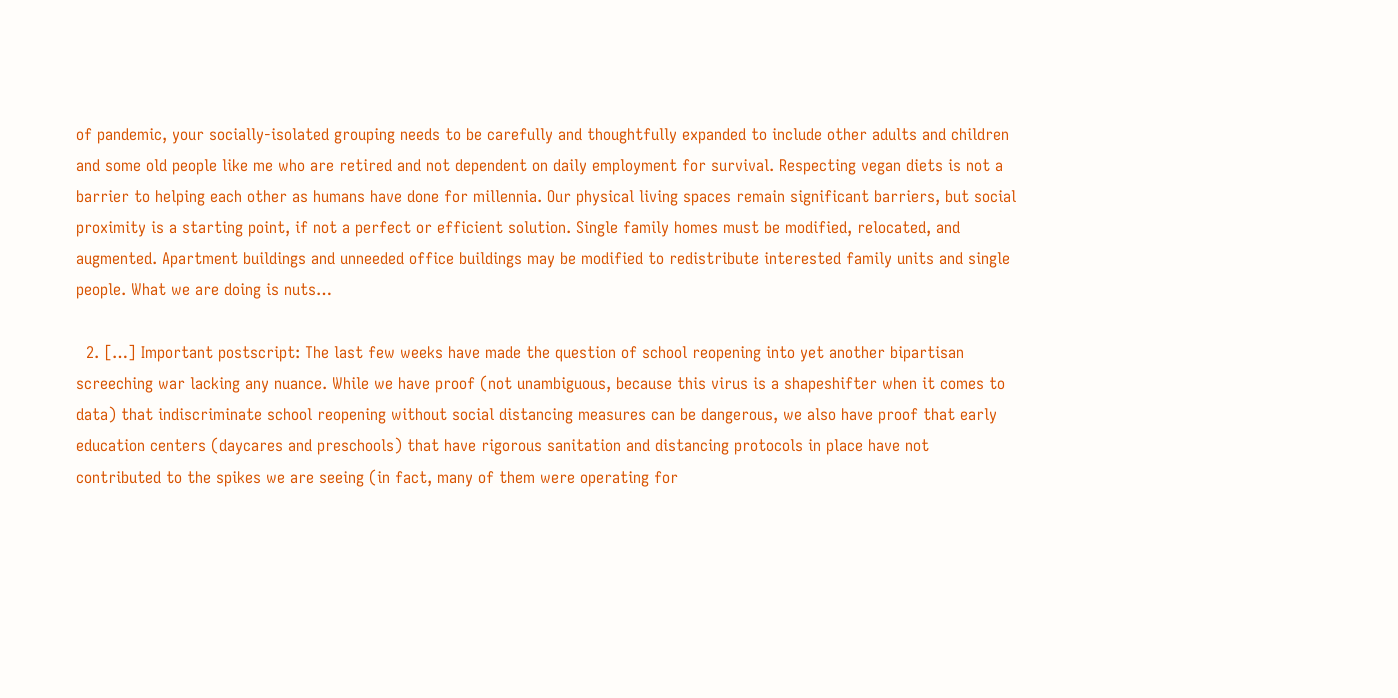of pandemic, your socially-isolated grouping needs to be carefully and thoughtfully expanded to include other adults and children and some old people like me who are retired and not dependent on daily employment for survival. Respecting vegan diets is not a barrier to helping each other as humans have done for millennia. Our physical living spaces remain significant barriers, but social proximity is a starting point, if not a perfect or efficient solution. Single family homes must be modified, relocated, and augmented. Apartment buildings and unneeded office buildings may be modified to redistribute interested family units and single people. What we are doing is nuts…

  2. […] Important postscript: The last few weeks have made the question of school reopening into yet another bipartisan screeching war lacking any nuance. While we have proof (not unambiguous, because this virus is a shapeshifter when it comes to data) that indiscriminate school reopening without social distancing measures can be dangerous, we also have proof that early education centers (daycares and preschools) that have rigorous sanitation and distancing protocols in place have not contributed to the spikes we are seeing (in fact, many of them were operating for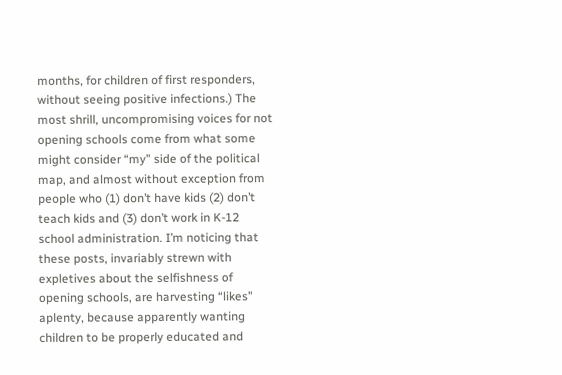months, for children of first responders, without seeing positive infections.) The most shrill, uncompromising voices for not opening schools come from what some might consider “my” side of the political map, and almost without exception from people who (1) don’t have kids (2) don’t teach kids and (3) don’t work in K-12 school administration. I’m noticing that these posts, invariably strewn with expletives about the selfishness of opening schools, are harvesting “likes” aplenty, because apparently wanting children to be properly educated and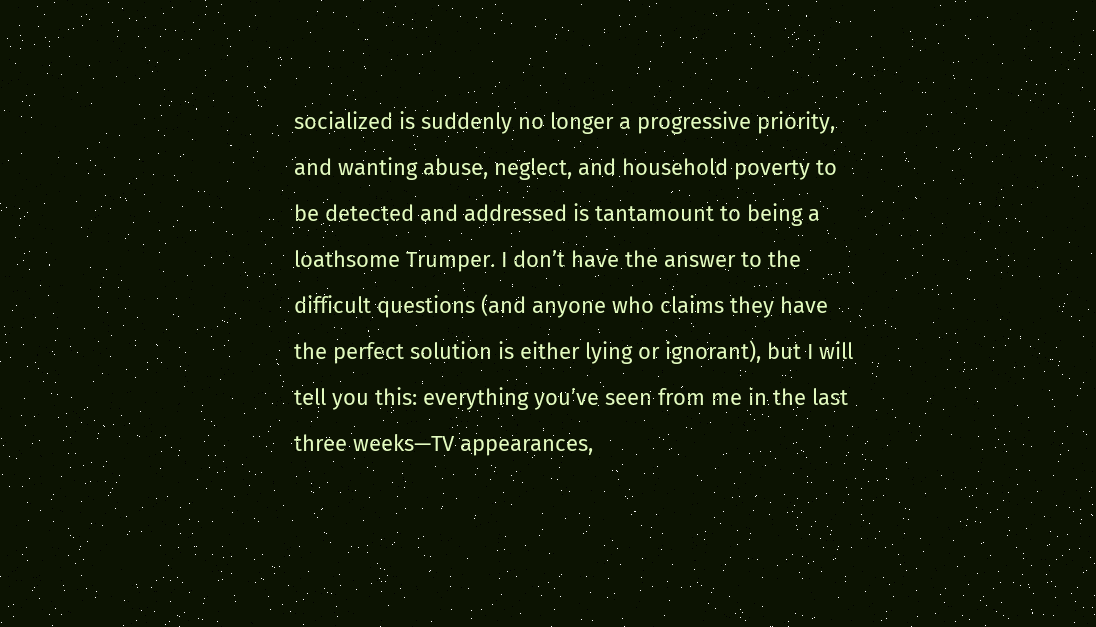socialized is suddenly no longer a progressive priority, and wanting abuse, neglect, and household poverty to be detected and addressed is tantamount to being a loathsome Trumper. I don’t have the answer to the difficult questions (and anyone who claims they have the perfect solution is either lying or ignorant), but I will tell you this: everything you’ve seen from me in the last three weeks—TV appearances,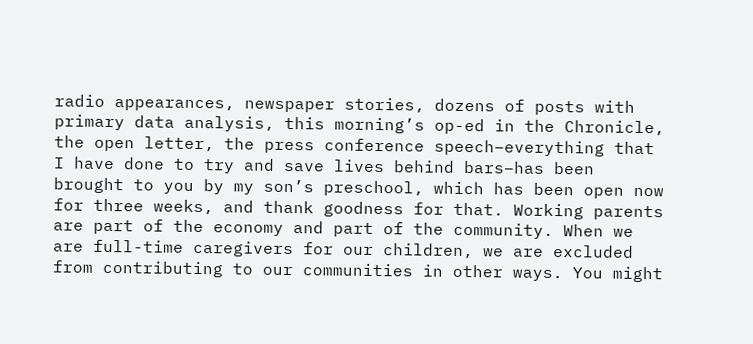radio appearances, newspaper stories, dozens of posts with primary data analysis, this morning’s op-ed in the Chronicle, the open letter, the press conference speech–everything that I have done to try and save lives behind bars–has been brought to you by my son’s preschool, which has been open now for three weeks, and thank goodness for that. Working parents are part of the economy and part of the community. When we are full-time caregivers for our children, we are excluded from contributing to our communities in other ways. You might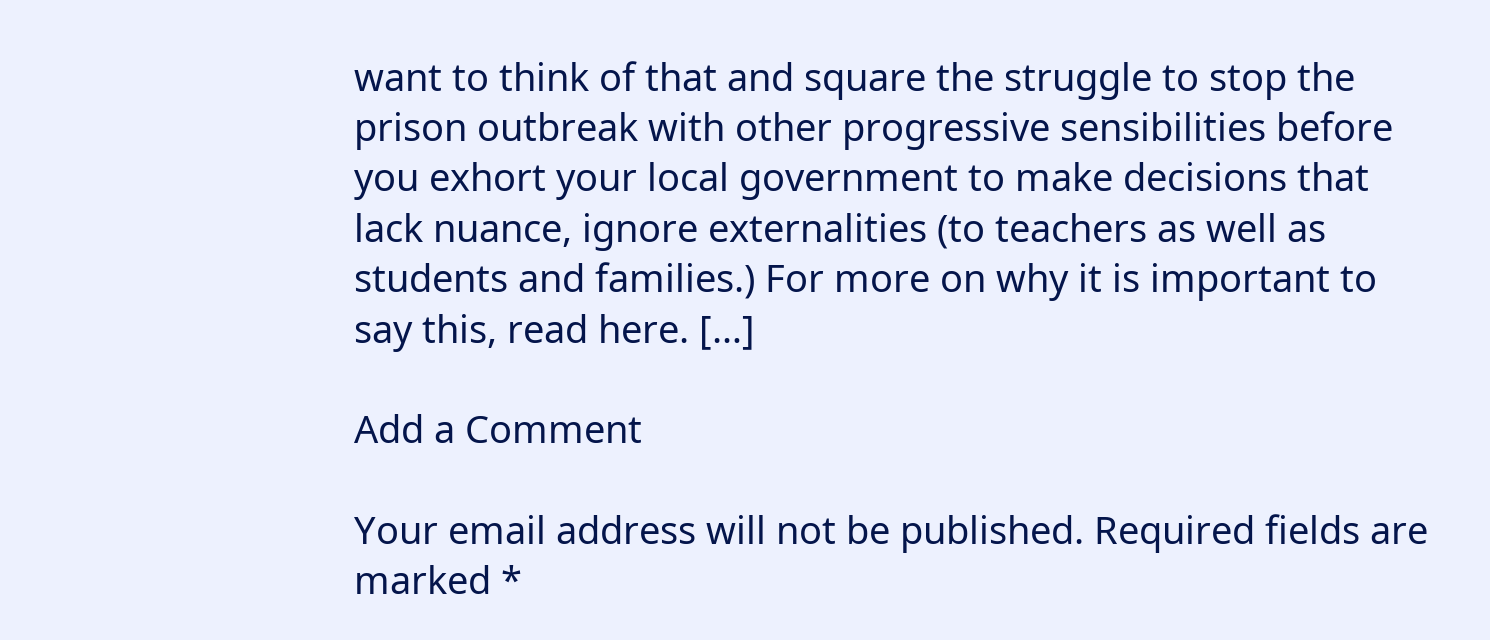want to think of that and square the struggle to stop the prison outbreak with other progressive sensibilities before you exhort your local government to make decisions that lack nuance, ignore externalities (to teachers as well as students and families.) For more on why it is important to say this, read here. […]

Add a Comment

Your email address will not be published. Required fields are marked *